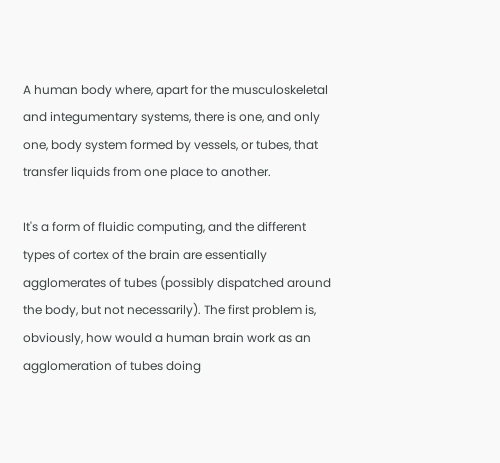A human body where, apart for the musculoskeletal and integumentary systems, there is one, and only one, body system formed by vessels, or tubes, that transfer liquids from one place to another.

It's a form of fluidic computing, and the different types of cortex of the brain are essentially agglomerates of tubes (possibly dispatched around the body, but not necessarily). The first problem is, obviously, how would a human brain work as an agglomeration of tubes doing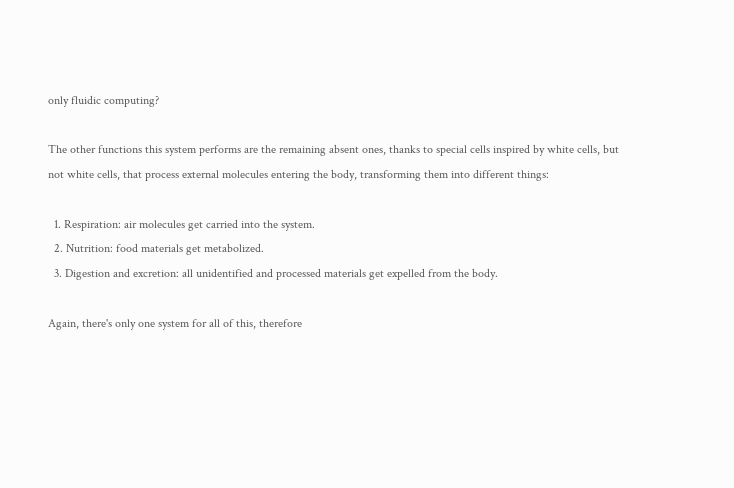only fluidic computing?

The other functions this system performs are the remaining absent ones, thanks to special cells inspired by white cells, but not white cells, that process external molecules entering the body, transforming them into different things:

  1. Respiration: air molecules get carried into the system.
  2. Nutrition: food materials get metabolized.
  3. Digestion and excretion: all unidentified and processed materials get expelled from the body.

Again, there's only one system for all of this, therefore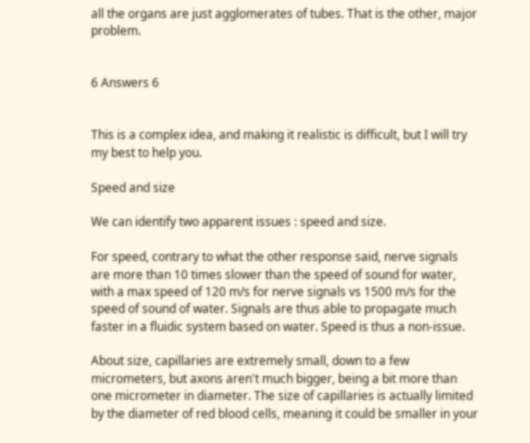all the organs are just agglomerates of tubes. That is the other, major problem.


6 Answers 6


This is a complex idea, and making it realistic is difficult, but I will try my best to help you.

Speed and size

We can identify two apparent issues : speed and size.

For speed, contrary to what the other response said, nerve signals are more than 10 times slower than the speed of sound for water, with a max speed of 120 m/s for nerve signals vs 1500 m/s for the speed of sound of water. Signals are thus able to propagate much faster in a fluidic system based on water. Speed is thus a non-issue.

About size, capillaries are extremely small, down to a few micrometers, but axons aren't much bigger, being a bit more than one micrometer in diameter. The size of capillaries is actually limited by the diameter of red blood cells, meaning it could be smaller in your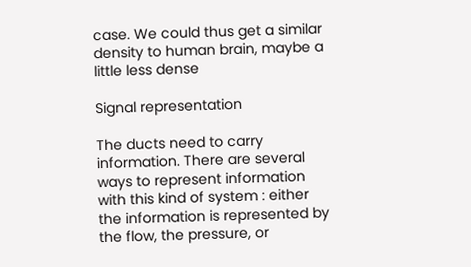case. We could thus get a similar density to human brain, maybe a little less dense

Signal representation

The ducts need to carry information. There are several ways to represent information with this kind of system : either the information is represented by the flow, the pressure, or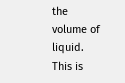the volume of liquid. This is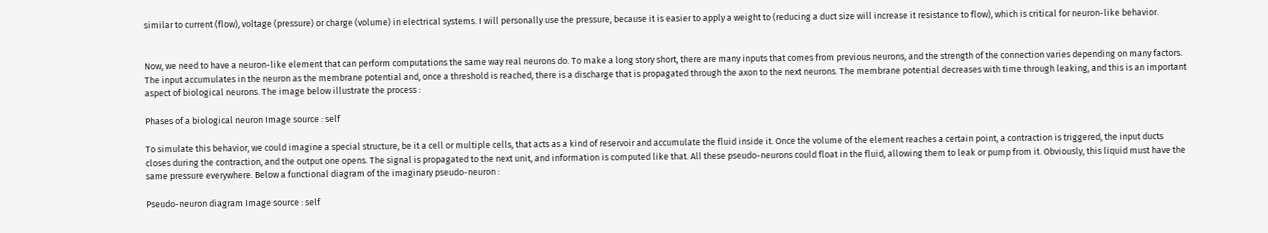similar to current (flow), voltage (pressure) or charge (volume) in electrical systems. I will personally use the pressure, because it is easier to apply a weight to (reducing a duct size will increase it resistance to flow), which is critical for neuron-like behavior.


Now, we need to have a neuron-like element that can perform computations the same way real neurons do. To make a long story short, there are many inputs that comes from previous neurons, and the strength of the connection varies depending on many factors. The input accumulates in the neuron as the membrane potential and, once a threshold is reached, there is a discharge that is propagated through the axon to the next neurons. The membrane potential decreases with time through leaking, and this is an important aspect of biological neurons. The image below illustrate the process :

Phases of a biological neuron Image source : self

To simulate this behavior, we could imagine a special structure, be it a cell or multiple cells, that acts as a kind of reservoir and accumulate the fluid inside it. Once the volume of the element reaches a certain point, a contraction is triggered, the input ducts closes during the contraction, and the output one opens. The signal is propagated to the next unit, and information is computed like that. All these pseudo-neurons could float in the fluid, allowing them to leak or pump from it. Obviously, this liquid must have the same pressure everywhere. Below a functional diagram of the imaginary pseudo-neuron :

Pseudo-neuron diagram Image source : self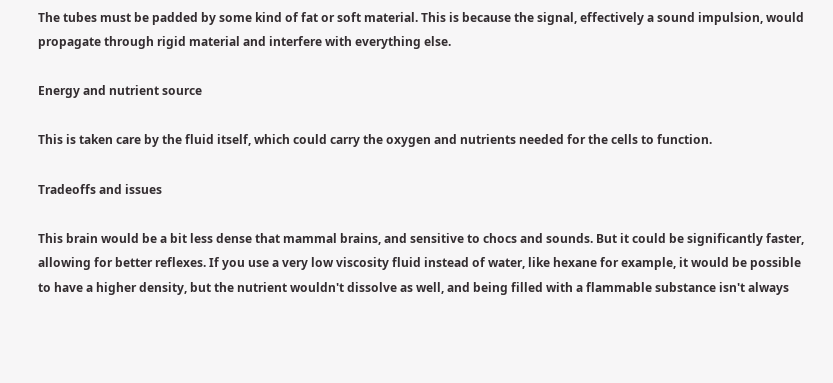The tubes must be padded by some kind of fat or soft material. This is because the signal, effectively a sound impulsion, would propagate through rigid material and interfere with everything else.

Energy and nutrient source

This is taken care by the fluid itself, which could carry the oxygen and nutrients needed for the cells to function.

Tradeoffs and issues

This brain would be a bit less dense that mammal brains, and sensitive to chocs and sounds. But it could be significantly faster, allowing for better reflexes. If you use a very low viscosity fluid instead of water, like hexane for example, it would be possible to have a higher density, but the nutrient wouldn't dissolve as well, and being filled with a flammable substance isn't always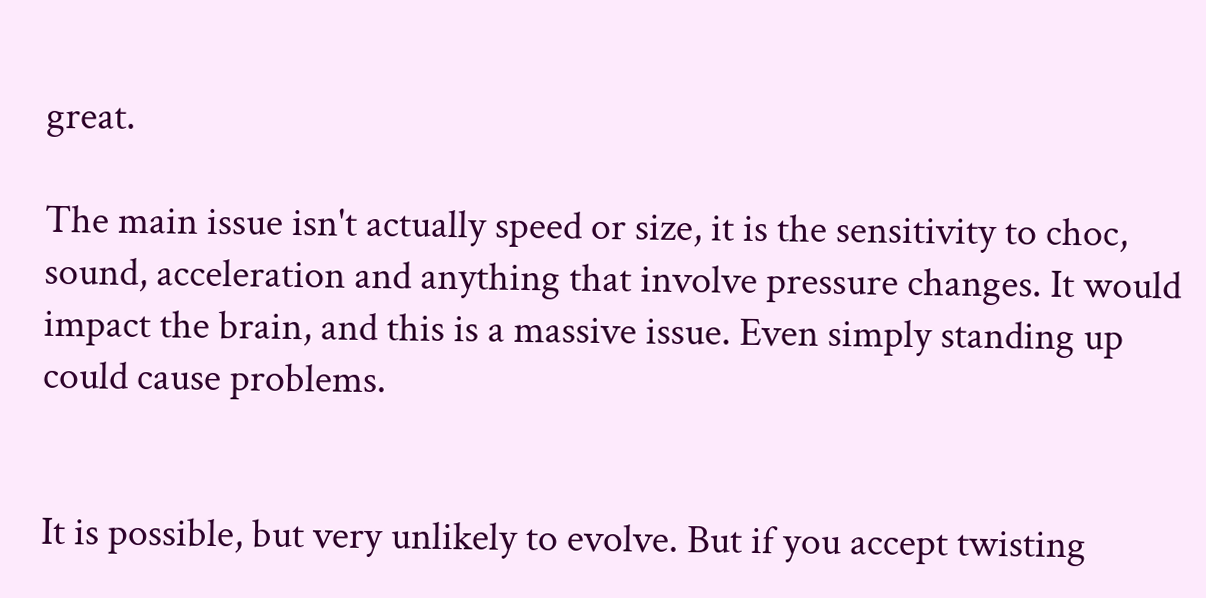great.

The main issue isn't actually speed or size, it is the sensitivity to choc, sound, acceleration and anything that involve pressure changes. It would impact the brain, and this is a massive issue. Even simply standing up could cause problems.


It is possible, but very unlikely to evolve. But if you accept twisting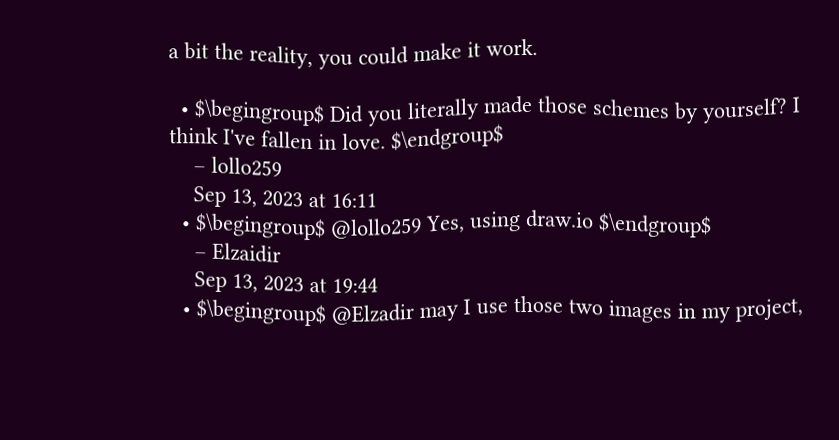a bit the reality, you could make it work.

  • $\begingroup$ Did you literally made those schemes by yourself? I think I've fallen in love. $\endgroup$
    – lollo259
    Sep 13, 2023 at 16:11
  • $\begingroup$ @lollo259 Yes, using draw.io $\endgroup$
    – Elzaidir
    Sep 13, 2023 at 19:44
  • $\begingroup$ @Elzadir may I use those two images in my project,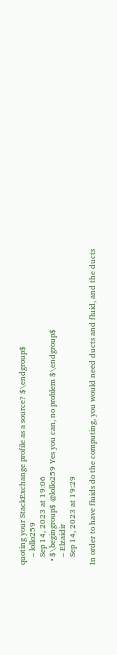quoting your StackExchange profile as a source? $\endgroup$
    – lollo259
    Sep 14, 2023 at 19:06
  • $\begingroup$ @lollo259 Yes you can, no problem $\endgroup$
    – Elzaidir
    Sep 14, 2023 at 19:29

In order to have fluids do the computing, you would need ducts and fluid, and the ducts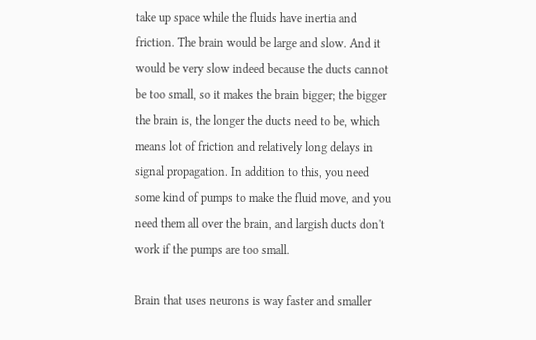take up space while the fluids have inertia and friction. The brain would be large and slow. And it would be very slow indeed because the ducts cannot be too small, so it makes the brain bigger; the bigger the brain is, the longer the ducts need to be, which means lot of friction and relatively long delays in signal propagation. In addition to this, you need some kind of pumps to make the fluid move, and you need them all over the brain, and largish ducts don't work if the pumps are too small.

Brain that uses neurons is way faster and smaller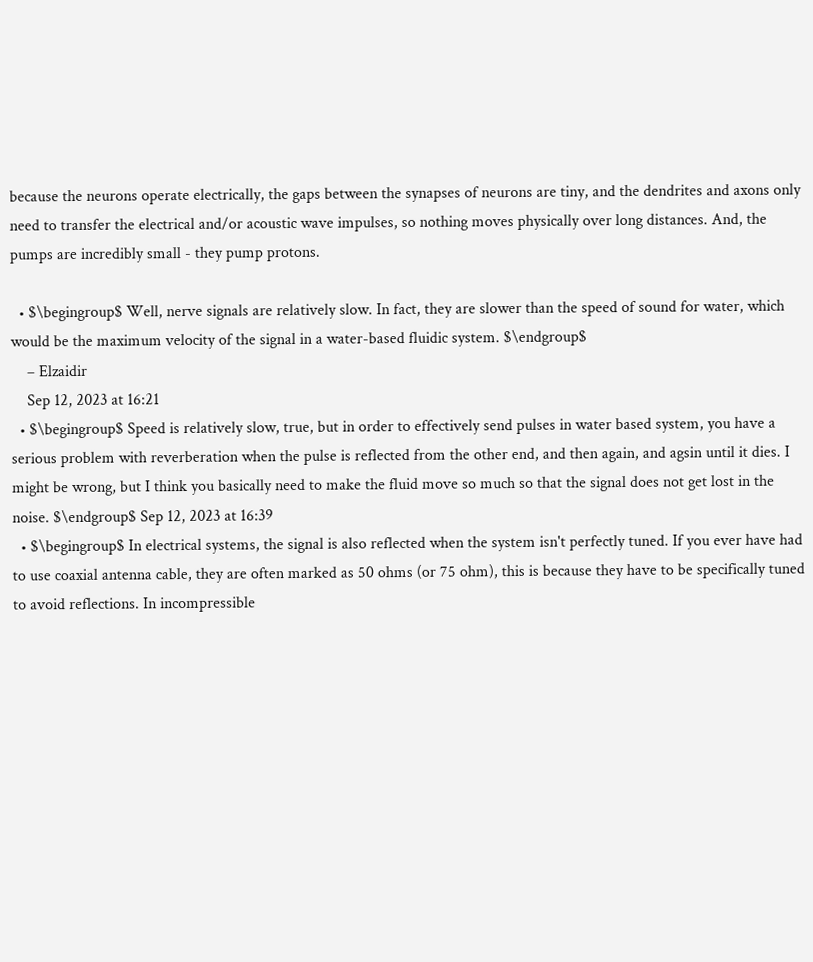because the neurons operate electrically, the gaps between the synapses of neurons are tiny, and the dendrites and axons only need to transfer the electrical and/or acoustic wave impulses, so nothing moves physically over long distances. And, the pumps are incredibly small - they pump protons.

  • $\begingroup$ Well, nerve signals are relatively slow. In fact, they are slower than the speed of sound for water, which would be the maximum velocity of the signal in a water-based fluidic system. $\endgroup$
    – Elzaidir
    Sep 12, 2023 at 16:21
  • $\begingroup$ Speed is relatively slow, true, but in order to effectively send pulses in water based system, you have a serious problem with reverberation when the pulse is reflected from the other end, and then again, and agsin until it dies. I might be wrong, but I think you basically need to make the fluid move so much so that the signal does not get lost in the noise. $\endgroup$ Sep 12, 2023 at 16:39
  • $\begingroup$ In electrical systems, the signal is also reflected when the system isn't perfectly tuned. If you ever have had to use coaxial antenna cable, they are often marked as 50 ohms (or 75 ohm), this is because they have to be specifically tuned to avoid reflections. In incompressible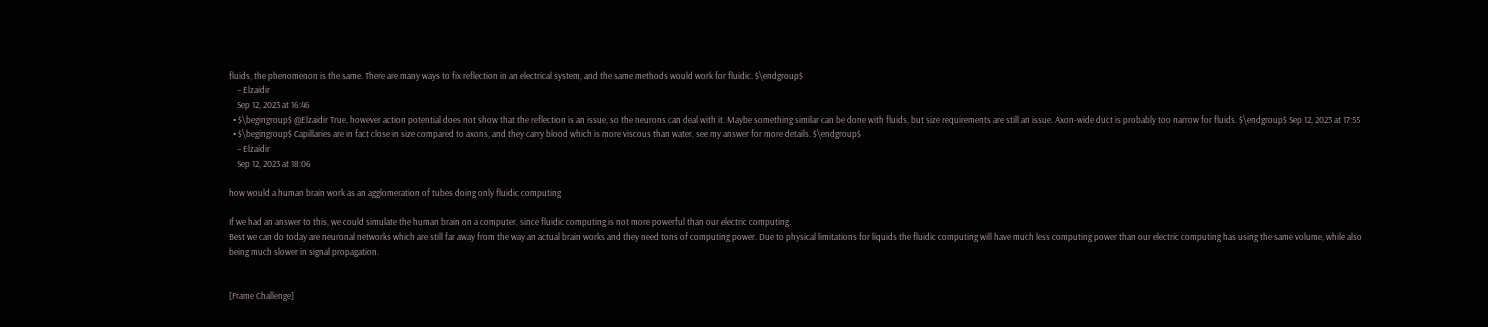fluids, the phenomenon is the same. There are many ways to fix reflection in an electrical system, and the same methods would work for fluidic. $\endgroup$
    – Elzaidir
    Sep 12, 2023 at 16:46
  • $\begingroup$ @Elzaidir True, however action potential does not show that the reflection is an issue, so the neurons can deal with it. Maybe something similar can be done with fluids, but size requirements are still an issue. Axon-wide duct is probably too narrow for fluids. $\endgroup$ Sep 12, 2023 at 17:55
  • $\begingroup$ Capillaries are in fact close in size compared to axons, and they carry blood which is more viscous than water, see my answer for more details. $\endgroup$
    – Elzaidir
    Sep 12, 2023 at 18:06

how would a human brain work as an agglomeration of tubes doing only fluidic computing

If we had an answer to this, we could simulate the human brain on a computer, since fluidic computing is not more powerful than our electric computing.
Best we can do today are neuronal networks which are still far away from the way an actual brain works and they need tons of computing power. Due to physical limitations for liquids the fluidic computing will have much less computing power than our electric computing has using the same volume, while also being much slower in signal propagation.


[Frame Challenge]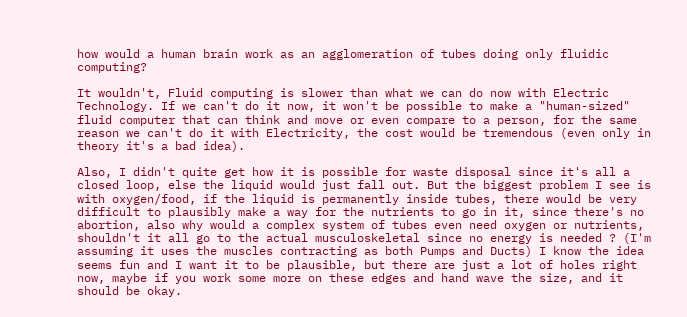how would a human brain work as an agglomeration of tubes doing only fluidic computing?

It wouldn't, Fluid computing is slower than what we can do now with Electric Technology. If we can't do it now, it won't be possible to make a "human-sized" fluid computer that can think and move or even compare to a person, for the same reason we can't do it with Electricity, the cost would be tremendous (even only in theory it's a bad idea).

Also, I didn't quite get how it is possible for waste disposal since it's all a closed loop, else the liquid would just fall out. But the biggest problem I see is with oxygen/food, if the liquid is permanently inside tubes, there would be very difficult to plausibly make a way for the nutrients to go in it, since there's no abortion, also why would a complex system of tubes even need oxygen or nutrients, shouldn't it all go to the actual musculoskeletal since no energy is needed ? (I'm assuming it uses the muscles contracting as both Pumps and Ducts) I know the idea seems fun and I want it to be plausible, but there are just a lot of holes right now, maybe if you work some more on these edges and hand wave the size, and it should be okay.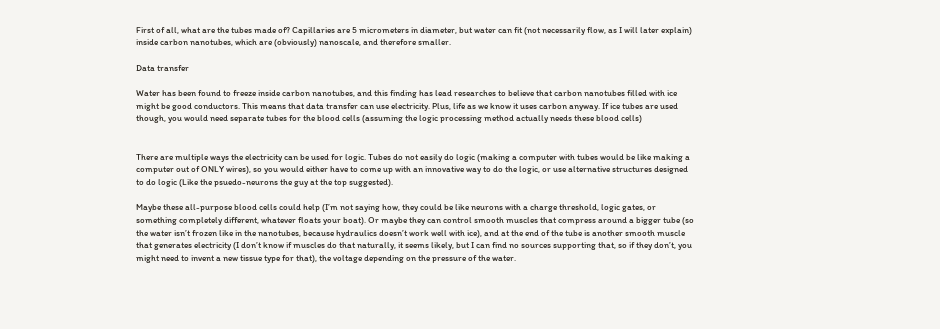First of all, what are the tubes made of? Capillaries are 5 micrometers in diameter, but water can fit (not necessarily flow, as I will later explain) inside carbon nanotubes, which are (obviously) nanoscale, and therefore smaller.

Data transfer

Water has been found to freeze inside carbon nanotubes, and this finding has lead researches to believe that carbon nanotubes filled with ice might be good conductors. This means that data transfer can use electricity. Plus, life as we know it uses carbon anyway. If ice tubes are used though, you would need separate tubes for the blood cells (assuming the logic processing method actually needs these blood cells)


There are multiple ways the electricity can be used for logic. Tubes do not easily do logic (making a computer with tubes would be like making a computer out of ONLY wires), so you would either have to come up with an innovative way to do the logic, or use alternative structures designed to do logic (Like the psuedo-neurons the guy at the top suggested).

Maybe these all-purpose blood cells could help (I’m not saying how, they could be like neurons with a charge threshold, logic gates, or something completely different, whatever floats your boat). Or maybe they can control smooth muscles that compress around a bigger tube (so the water isn’t frozen like in the nanotubes, because hydraulics doesn’t work well with ice), and at the end of the tube is another smooth muscle that generates electricity (I don’t know if muscles do that naturally, it seems likely, but I can find no sources supporting that, so if they don’t, you might need to invent a new tissue type for that), the voltage depending on the pressure of the water.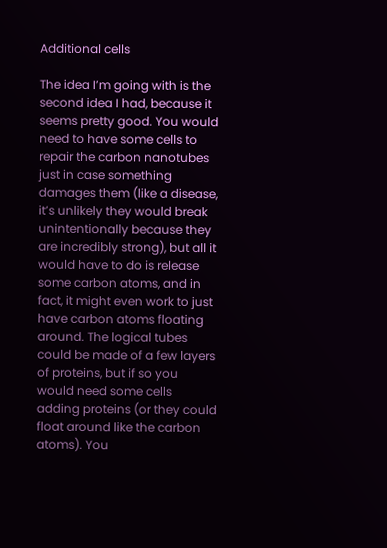Additional cells

The idea I’m going with is the second idea I had, because it seems pretty good. You would need to have some cells to repair the carbon nanotubes just in case something damages them (like a disease, it’s unlikely they would break unintentionally because they are incredibly strong), but all it would have to do is release some carbon atoms, and in fact, it might even work to just have carbon atoms floating around. The logical tubes could be made of a few layers of proteins, but if so you would need some cells adding proteins (or they could float around like the carbon atoms). You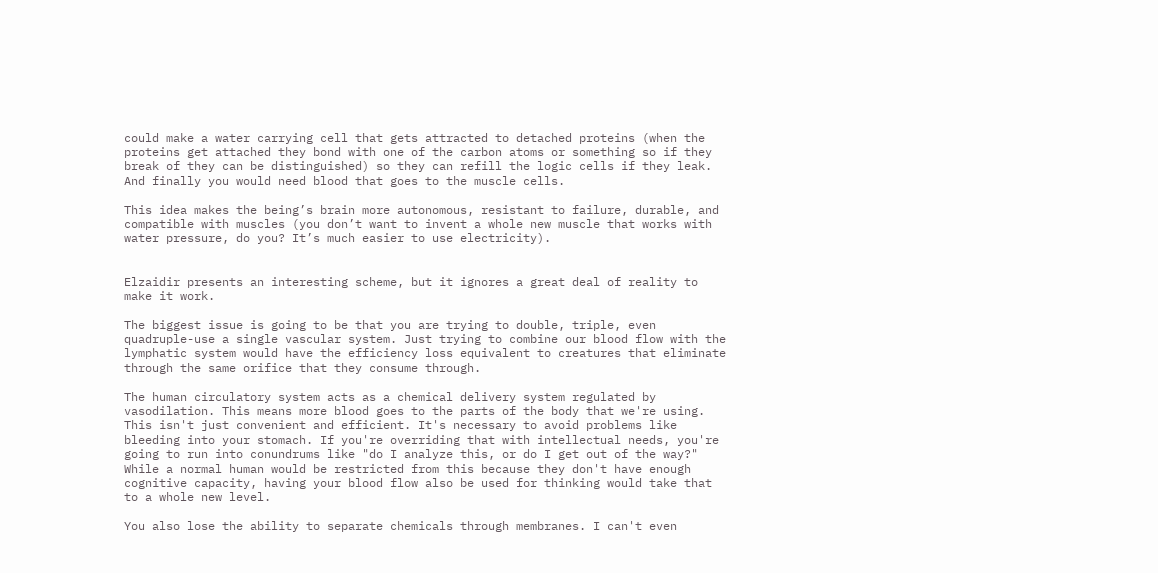could make a water carrying cell that gets attracted to detached proteins (when the proteins get attached they bond with one of the carbon atoms or something so if they break of they can be distinguished) so they can refill the logic cells if they leak. And finally you would need blood that goes to the muscle cells.

This idea makes the being’s brain more autonomous, resistant to failure, durable, and compatible with muscles (you don’t want to invent a whole new muscle that works with water pressure, do you? It’s much easier to use electricity).


Elzaidir presents an interesting scheme, but it ignores a great deal of reality to make it work.

The biggest issue is going to be that you are trying to double, triple, even quadruple-use a single vascular system. Just trying to combine our blood flow with the lymphatic system would have the efficiency loss equivalent to creatures that eliminate through the same orifice that they consume through.

The human circulatory system acts as a chemical delivery system regulated by vasodilation. This means more blood goes to the parts of the body that we're using. This isn't just convenient and efficient. It's necessary to avoid problems like bleeding into your stomach. If you're overriding that with intellectual needs, you're going to run into conundrums like "do I analyze this, or do I get out of the way?" While a normal human would be restricted from this because they don't have enough cognitive capacity, having your blood flow also be used for thinking would take that to a whole new level.

You also lose the ability to separate chemicals through membranes. I can't even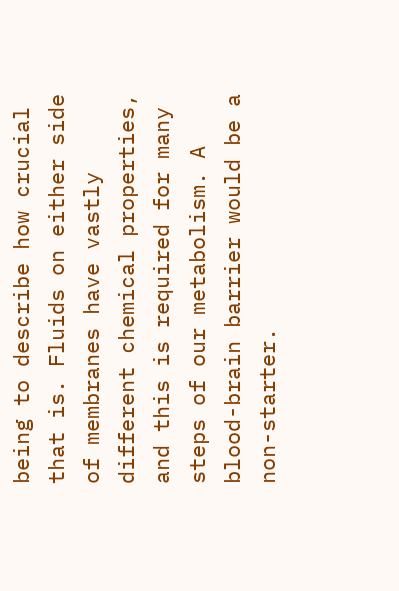being to describe how crucial that is. Fluids on either side of membranes have vastly different chemical properties, and this is required for many steps of our metabolism. A blood-brain barrier would be a non-starter.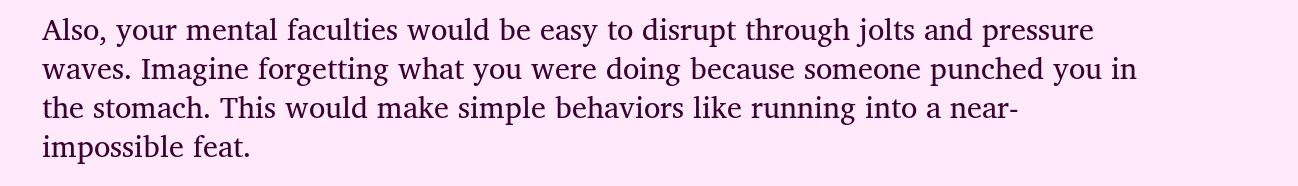Also, your mental faculties would be easy to disrupt through jolts and pressure waves. Imagine forgetting what you were doing because someone punched you in the stomach. This would make simple behaviors like running into a near-impossible feat.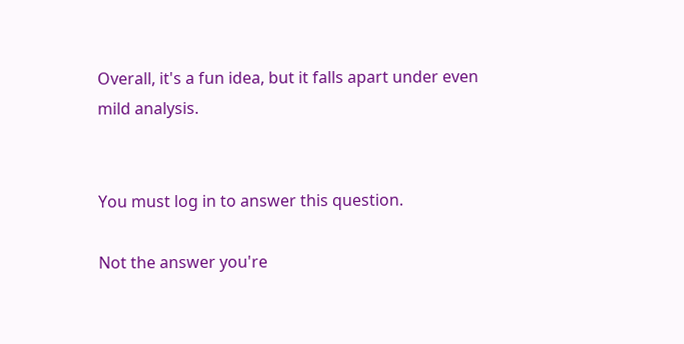Overall, it's a fun idea, but it falls apart under even mild analysis.


You must log in to answer this question.

Not the answer you're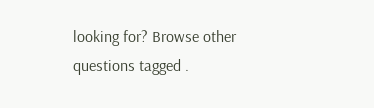looking for? Browse other questions tagged .